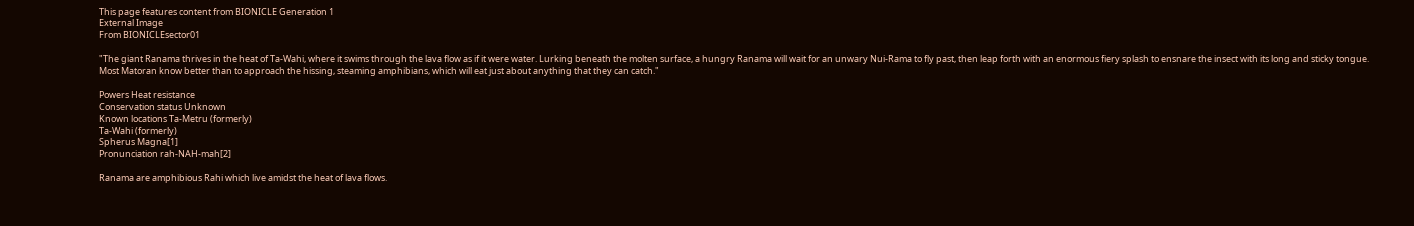This page features content from BIONICLE Generation 1
External Image
From BIONICLEsector01

"The giant Ranama thrives in the heat of Ta-Wahi, where it swims through the lava flow as if it were water. Lurking beneath the molten surface, a hungry Ranama will wait for an unwary Nui-Rama to fly past, then leap forth with an enormous fiery splash to ensnare the insect with its long and sticky tongue. Most Matoran know better than to approach the hissing, steaming amphibians, which will eat just about anything that they can catch."

Powers Heat resistance
Conservation status Unknown
Known locations Ta-Metru (formerly)
Ta-Wahi (formerly)
Spherus Magna[1]
Pronunciation rah-NAH-mah[2]

Ranama are amphibious Rahi which live amidst the heat of lava flows.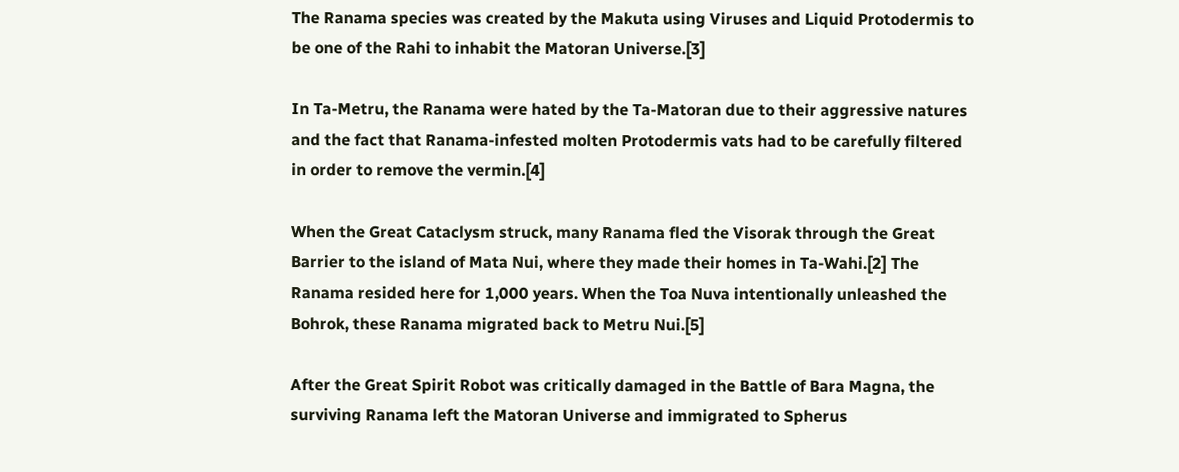The Ranama species was created by the Makuta using Viruses and Liquid Protodermis to be one of the Rahi to inhabit the Matoran Universe.[3]

In Ta-Metru, the Ranama were hated by the Ta-Matoran due to their aggressive natures and the fact that Ranama-infested molten Protodermis vats had to be carefully filtered in order to remove the vermin.[4]

When the Great Cataclysm struck, many Ranama fled the Visorak through the Great Barrier to the island of Mata Nui, where they made their homes in Ta-Wahi.[2] The Ranama resided here for 1,000 years. When the Toa Nuva intentionally unleashed the Bohrok, these Ranama migrated back to Metru Nui.[5]

After the Great Spirit Robot was critically damaged in the Battle of Bara Magna, the surviving Ranama left the Matoran Universe and immigrated to Spherus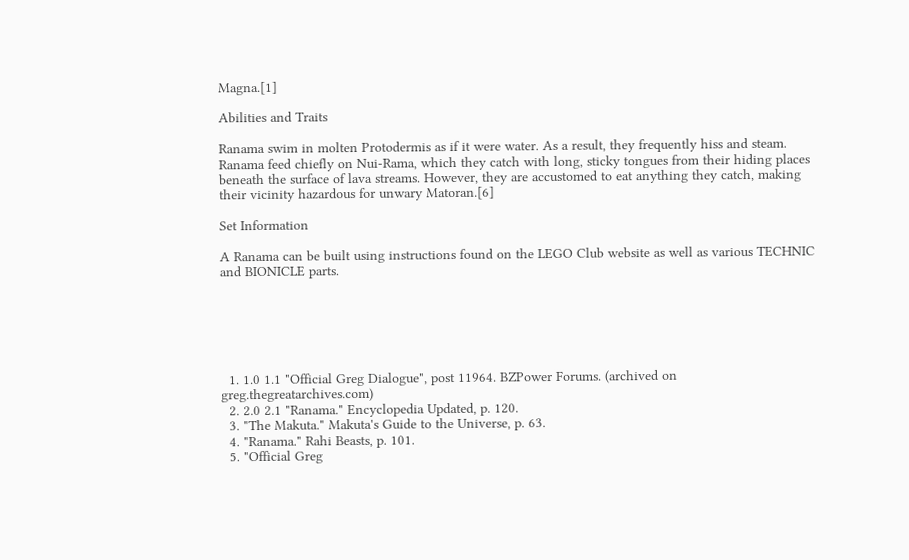Magna.[1]

Abilities and Traits

Ranama swim in molten Protodermis as if it were water. As a result, they frequently hiss and steam. Ranama feed chiefly on Nui-Rama, which they catch with long, sticky tongues from their hiding places beneath the surface of lava streams. However, they are accustomed to eat anything they catch, making their vicinity hazardous for unwary Matoran.[6]

Set Information

A Ranama can be built using instructions found on the LEGO Club website as well as various TECHNIC and BIONICLE parts.






  1. 1.0 1.1 "Official Greg Dialogue", post 11964. BZPower Forums. (archived on greg.thegreatarchives.com)
  2. 2.0 2.1 "Ranama." Encyclopedia Updated, p. 120.
  3. "The Makuta." Makuta's Guide to the Universe, p. 63.
  4. "Ranama." Rahi Beasts, p. 101.
  5. "Official Greg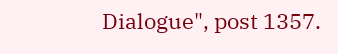Dialogue", post 1357.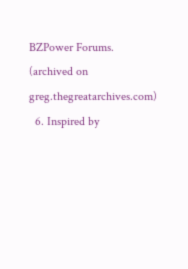BZPower Forums. (archived on greg.thegreatarchives.com)
  6. Inspired by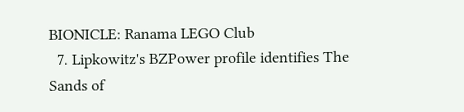BIONICLE: Ranama LEGO Club
  7. Lipkowitz's BZPower profile identifies The Sands of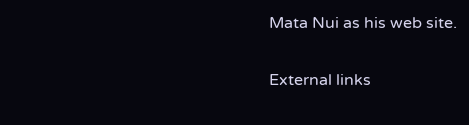Mata Nui as his web site.

External links